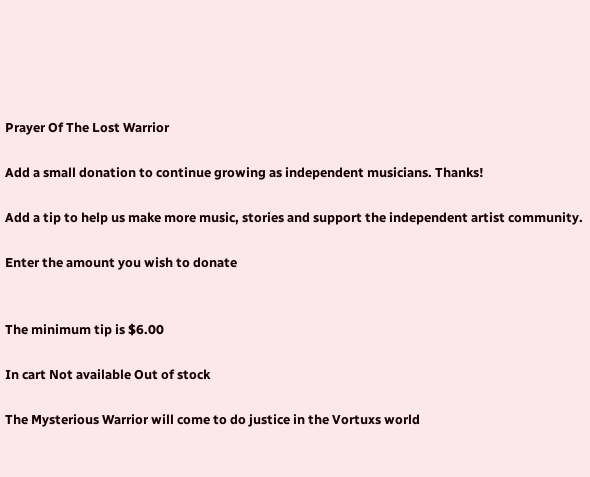Prayer Of The Lost Warrior

Add a small donation to continue growing as independent musicians. Thanks!

Add a tip to help us make more music, stories and support the independent artist community.

Enter the amount you wish to donate


The minimum tip is $6.00

In cart Not available Out of stock

The Mysterious Warrior will come to do justice in the Vortuxs world